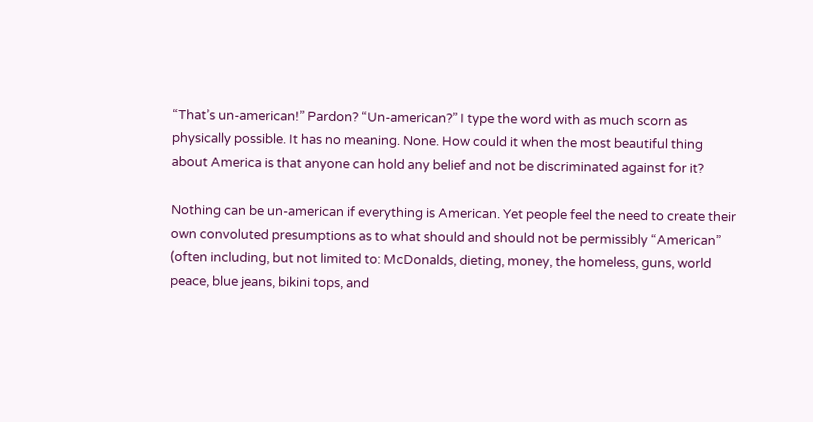“That’s un-american!” Pardon? “Un-american?” I type the word with as much scorn as physically possible. It has no meaning. None. How could it when the most beautiful thing about America is that anyone can hold any belief and not be discriminated against for it?

Nothing can be un-american if everything is American. Yet people feel the need to create their own convoluted presumptions as to what should and should not be permissibly “American” (often including, but not limited to: McDonalds, dieting, money, the homeless, guns, world peace, blue jeans, bikini tops, and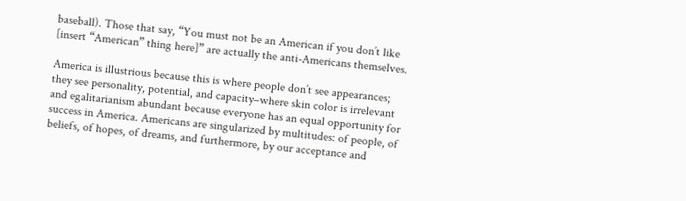baseball). Those that say, “You must not be an American if you don’t like [insert “American” thing here]” are actually the anti-Americans themselves.

America is illustrious because this is where people don’t see appearances; they see personality, potential, and capacity–where skin color is irrelevant and egalitarianism abundant because everyone has an equal opportunity for success in America. Americans are singularized by multitudes: of people, of beliefs, of hopes, of dreams, and furthermore, by our acceptance and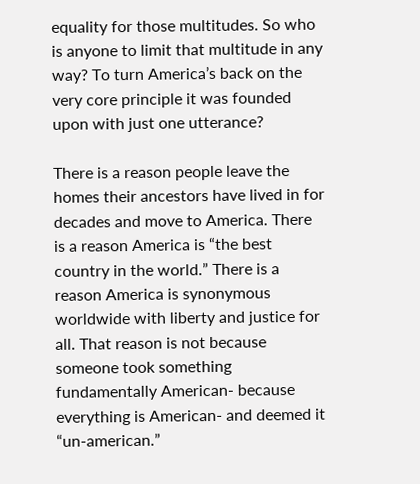equality for those multitudes. So who is anyone to limit that multitude in any way? To turn America’s back on the very core principle it was founded upon with just one utterance?

There is a reason people leave the homes their ancestors have lived in for decades and move to America. There is a reason America is “the best country in the world.” There is a reason America is synonymous worldwide with liberty and justice for all. That reason is not because someone took something fundamentally American- because everything is American- and deemed it “un-american.”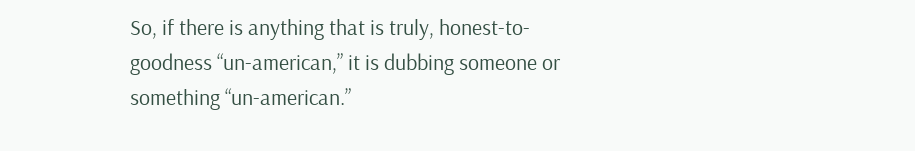So, if there is anything that is truly, honest-to-goodness “un-american,” it is dubbing someone or something “un-american.”